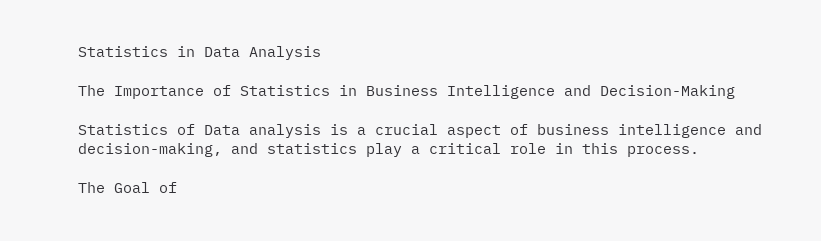Statistics in Data Analysis

The Importance of Statistics in Business Intelligence and Decision-Making

Statistics of Data analysis is a crucial aspect of business intelligence and decision-making, and statistics play a critical role in this process.

The Goal of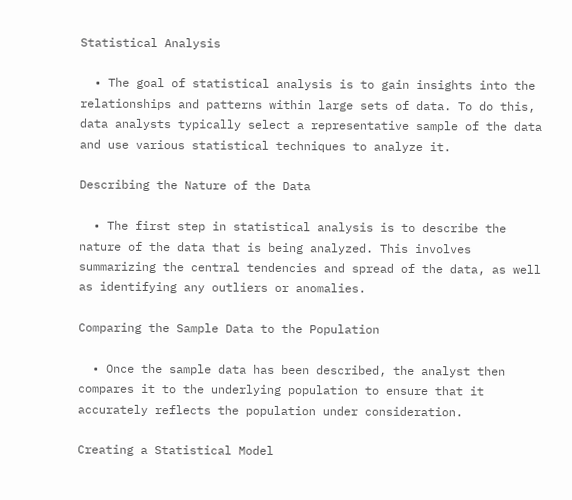Statistical Analysis

  • The goal of statistical analysis is to gain insights into the relationships and patterns within large sets of data. To do this, data analysts typically select a representative sample of the data and use various statistical techniques to analyze it.

Describing the Nature of the Data

  • The first step in statistical analysis is to describe the nature of the data that is being analyzed. This involves summarizing the central tendencies and spread of the data, as well as identifying any outliers or anomalies.

Comparing the Sample Data to the Population

  • Once the sample data has been described, the analyst then compares it to the underlying population to ensure that it accurately reflects the population under consideration.

Creating a Statistical Model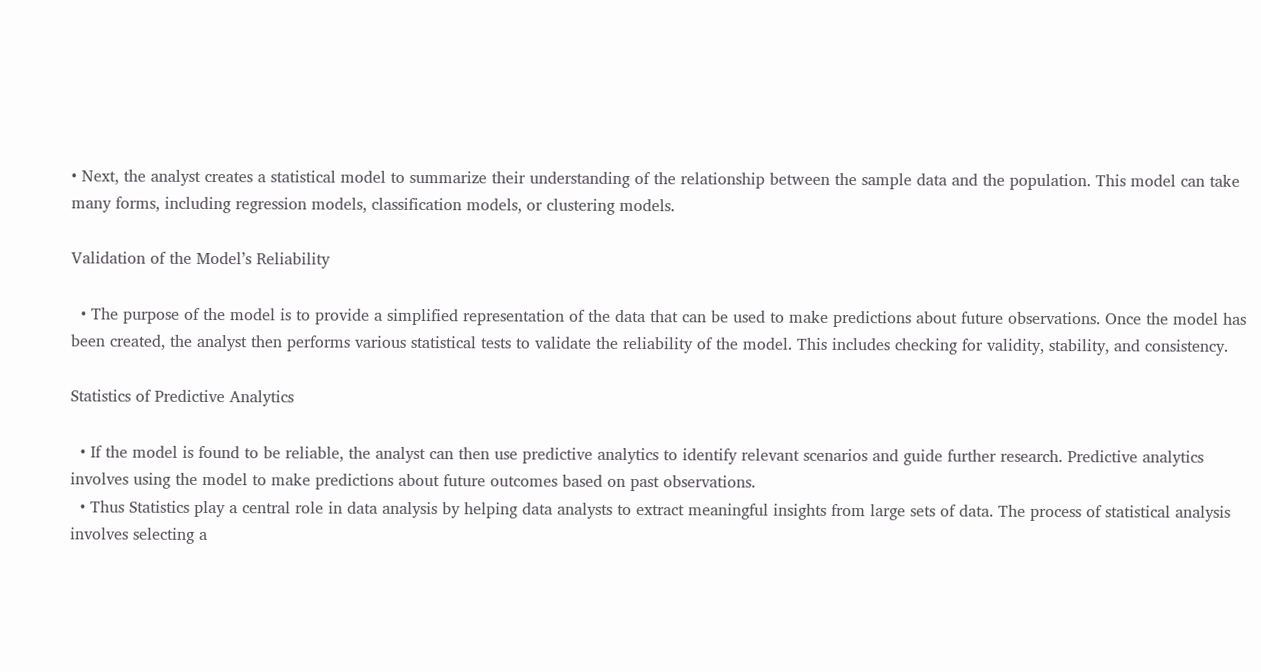• Next, the analyst creates a statistical model to summarize their understanding of the relationship between the sample data and the population. This model can take many forms, including regression models, classification models, or clustering models.

Validation of the Model’s Reliability

  • The purpose of the model is to provide a simplified representation of the data that can be used to make predictions about future observations. Once the model has been created, the analyst then performs various statistical tests to validate the reliability of the model. This includes checking for validity, stability, and consistency.

Statistics of Predictive Analytics

  • If the model is found to be reliable, the analyst can then use predictive analytics to identify relevant scenarios and guide further research. Predictive analytics involves using the model to make predictions about future outcomes based on past observations.
  • Thus Statistics play a central role in data analysis by helping data analysts to extract meaningful insights from large sets of data. The process of statistical analysis involves selecting a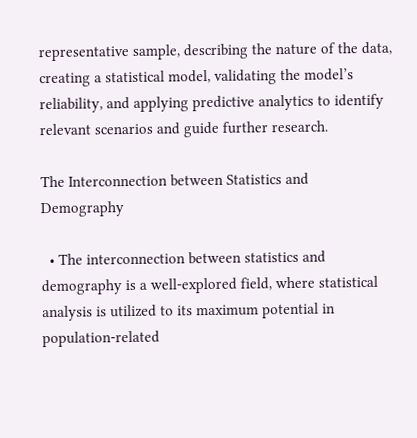representative sample, describing the nature of the data, creating a statistical model, validating the model’s reliability, and applying predictive analytics to identify relevant scenarios and guide further research.

The Interconnection between Statistics and Demography

  • The interconnection between statistics and demography is a well-explored field, where statistical analysis is utilized to its maximum potential in population-related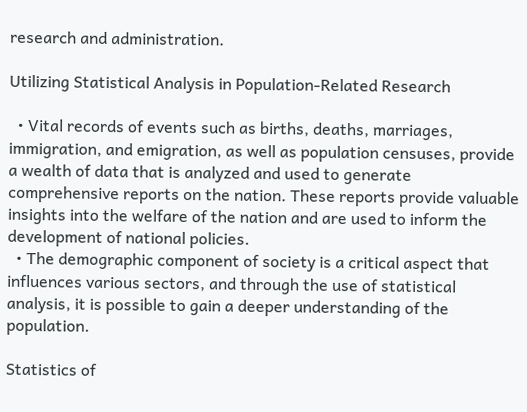research and administration.

Utilizing Statistical Analysis in Population-Related Research

  • Vital records of events such as births, deaths, marriages, immigration, and emigration, as well as population censuses, provide a wealth of data that is analyzed and used to generate comprehensive reports on the nation. These reports provide valuable insights into the welfare of the nation and are used to inform the development of national policies.
  • The demographic component of society is a critical aspect that influences various sectors, and through the use of statistical analysis, it is possible to gain a deeper understanding of the population.

Statistics of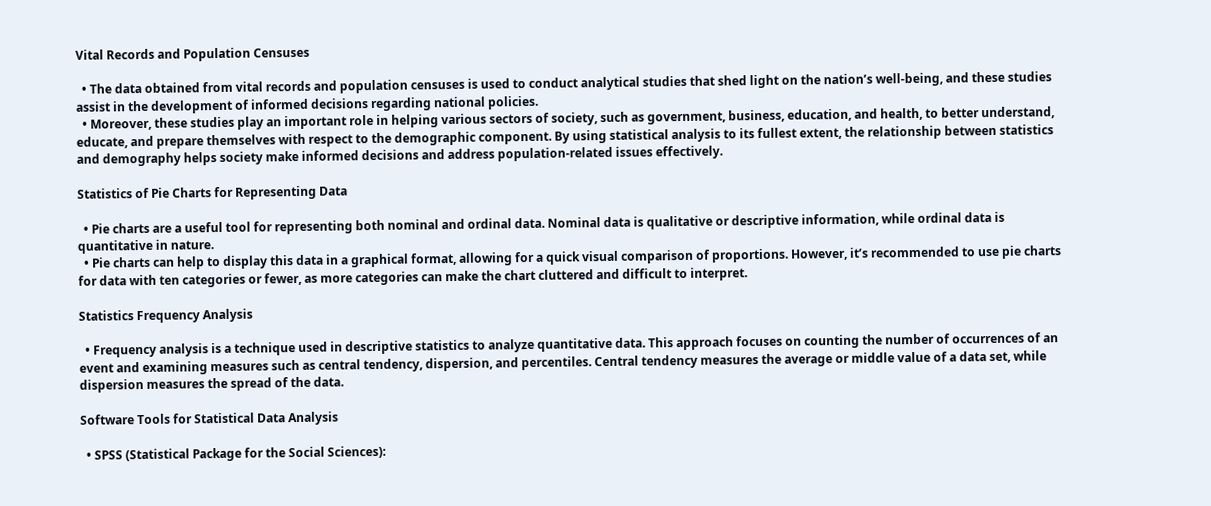Vital Records and Population Censuses

  • The data obtained from vital records and population censuses is used to conduct analytical studies that shed light on the nation’s well-being, and these studies assist in the development of informed decisions regarding national policies.
  • Moreover, these studies play an important role in helping various sectors of society, such as government, business, education, and health, to better understand, educate, and prepare themselves with respect to the demographic component. By using statistical analysis to its fullest extent, the relationship between statistics and demography helps society make informed decisions and address population-related issues effectively.

Statistics of Pie Charts for Representing Data

  • Pie charts are a useful tool for representing both nominal and ordinal data. Nominal data is qualitative or descriptive information, while ordinal data is quantitative in nature.
  • Pie charts can help to display this data in a graphical format, allowing for a quick visual comparison of proportions. However, it’s recommended to use pie charts for data with ten categories or fewer, as more categories can make the chart cluttered and difficult to interpret.

Statistics Frequency Analysis

  • Frequency analysis is a technique used in descriptive statistics to analyze quantitative data. This approach focuses on counting the number of occurrences of an event and examining measures such as central tendency, dispersion, and percentiles. Central tendency measures the average or middle value of a data set, while dispersion measures the spread of the data.

Software Tools for Statistical Data Analysis

  • SPSS (Statistical Package for the Social Sciences):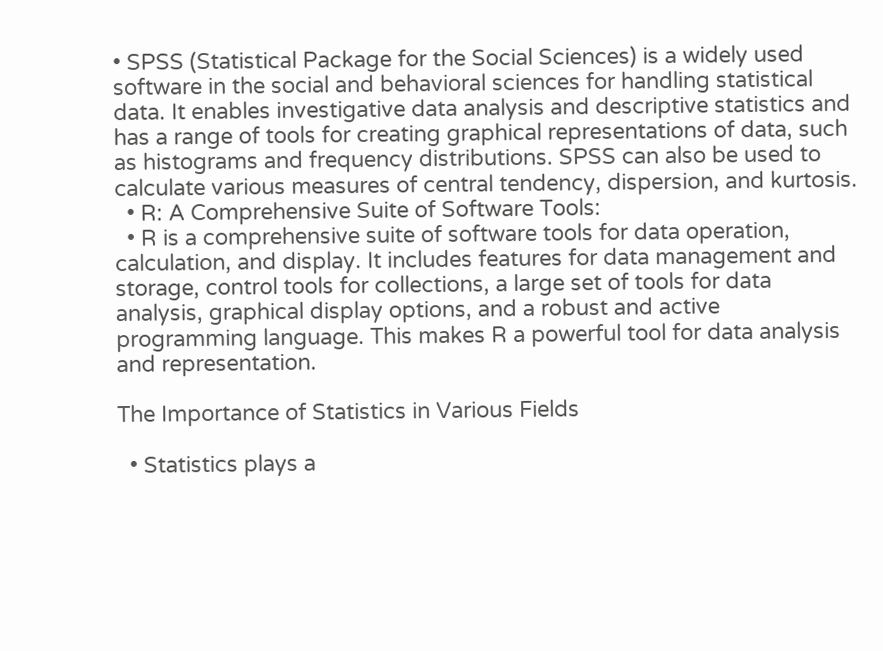• SPSS (Statistical Package for the Social Sciences) is a widely used software in the social and behavioral sciences for handling statistical data. It enables investigative data analysis and descriptive statistics and has a range of tools for creating graphical representations of data, such as histograms and frequency distributions. SPSS can also be used to calculate various measures of central tendency, dispersion, and kurtosis.
  • R: A Comprehensive Suite of Software Tools:
  • R is a comprehensive suite of software tools for data operation, calculation, and display. It includes features for data management and storage, control tools for collections, a large set of tools for data analysis, graphical display options, and a robust and active programming language. This makes R a powerful tool for data analysis and representation.

The Importance of Statistics in Various Fields

  • Statistics plays a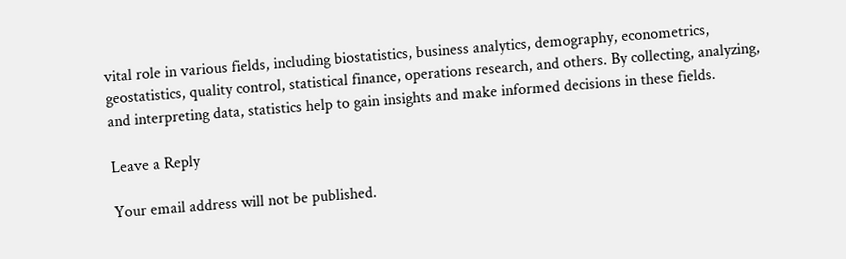vital role in various fields, including biostatistics, business analytics, demography, econometrics, geostatistics, quality control, statistical finance, operations research, and others. By collecting, analyzing, and interpreting data, statistics help to gain insights and make informed decisions in these fields.

Leave a Reply

Your email address will not be published.